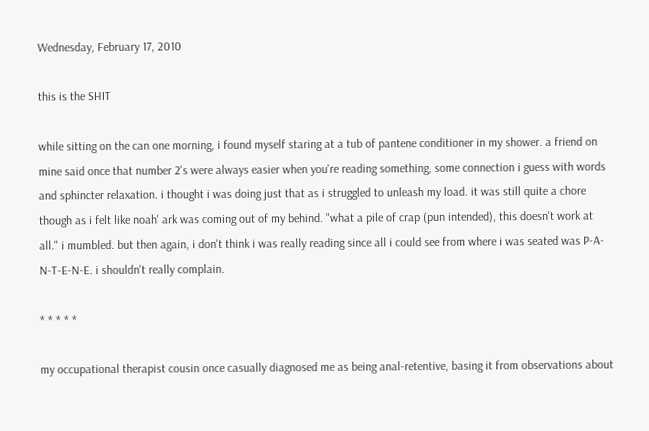Wednesday, February 17, 2010

this is the SHIT

while sitting on the can one morning, i found myself staring at a tub of pantene conditioner in my shower. a friend on mine said once that number 2's were always easier when you're reading something, some connection i guess with words and sphincter relaxation. i thought i was doing just that as i struggled to unleash my load. it was still quite a chore though as i felt like noah' ark was coming out of my behind. "what a pile of crap (pun intended), this doesn't work at all." i mumbled. but then again, i don't think i was really reading since all i could see from where i was seated was P-A-N-T-E-N-E. i shouldn't really complain.

* * * * *

my occupational therapist cousin once casually diagnosed me as being anal-retentive, basing it from observations about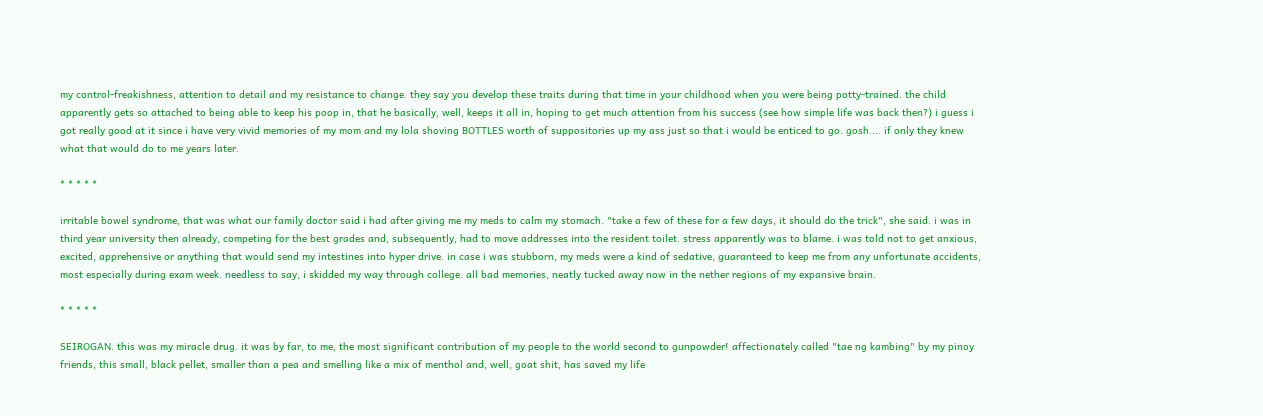my control-freakishness, attention to detail and my resistance to change. they say you develop these traits during that time in your childhood when you were being potty-trained. the child apparently gets so attached to being able to keep his poop in, that he basically, well, keeps it all in, hoping to get much attention from his success (see how simple life was back then?) i guess i got really good at it since i have very vivid memories of my mom and my lola shoving BOTTLES worth of suppositories up my ass just so that i would be enticed to go. gosh.... if only they knew what that would do to me years later.

* * * * *

irritable bowel syndrome, that was what our family doctor said i had after giving me my meds to calm my stomach. "take a few of these for a few days, it should do the trick", she said. i was in third year university then already, competing for the best grades and, subsequently, had to move addresses into the resident toilet. stress apparently was to blame. i was told not to get anxious, excited, apprehensive or anything that would send my intestines into hyper drive. in case i was stubborn, my meds were a kind of sedative, guaranteed to keep me from any unfortunate accidents, most especially during exam week. needless to say, i skidded my way through college. all bad memories, neatly tucked away now in the nether regions of my expansive brain.

* * * * *

SEIROGAN. this was my miracle drug. it was by far, to me, the most significant contribution of my people to the world second to gunpowder! affectionately called "tae ng kambing" by my pinoy friends, this small, black pellet, smaller than a pea and smelling like a mix of menthol and, well, goat shit, has saved my life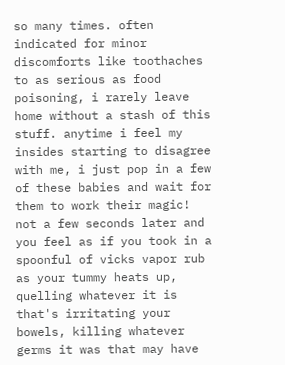so many times. often indicated for minor discomforts like toothaches to as serious as food poisoning, i rarely leave home without a stash of this stuff. anytime i feel my insides starting to disagree with me, i just pop in a few of these babies and wait for them to work their magic! not a few seconds later and you feel as if you took in a spoonful of vicks vapor rub as your tummy heats up, quelling whatever it is that's irritating your bowels, killing whatever germs it was that may have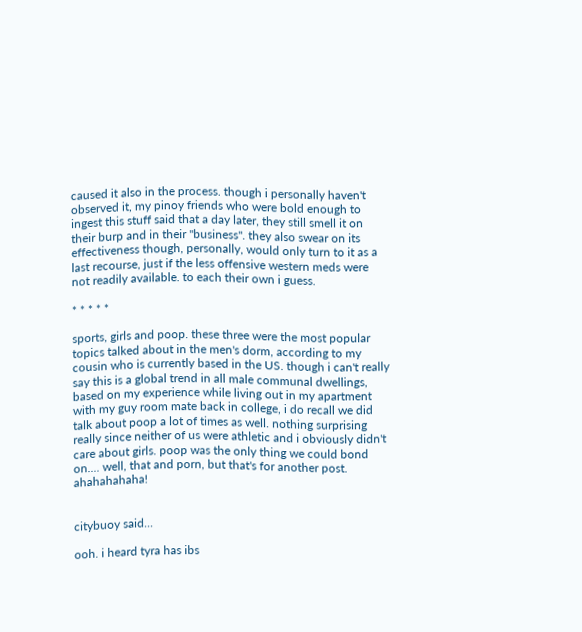caused it also in the process. though i personally haven't observed it, my pinoy friends who were bold enough to ingest this stuff said that a day later, they still smell it on their burp and in their "business". they also swear on its effectiveness though, personally, would only turn to it as a last recourse, just if the less offensive western meds were not readily available. to each their own i guess.

* * * * *

sports, girls and poop. these three were the most popular topics talked about in the men's dorm, according to my cousin who is currently based in the US. though i can't really say this is a global trend in all male communal dwellings, based on my experience while living out in my apartment with my guy room mate back in college, i do recall we did talk about poop a lot of times as well. nothing surprising really since neither of us were athletic and i obviously didn't care about girls. poop was the only thing we could bond on.... well, that and porn, but that's for another post. ahahahahaha!


citybuoy said...

ooh. i heard tyra has ibs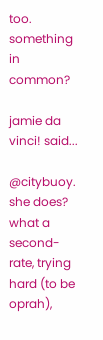too. something in common?

jamie da vinci! said...

@citybuoy. she does? what a second-rate, trying hard (to be oprah),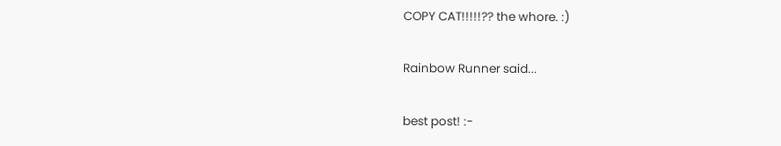COPY CAT!!!!!?? the whore. :)

Rainbow Runner said...

best post! :-